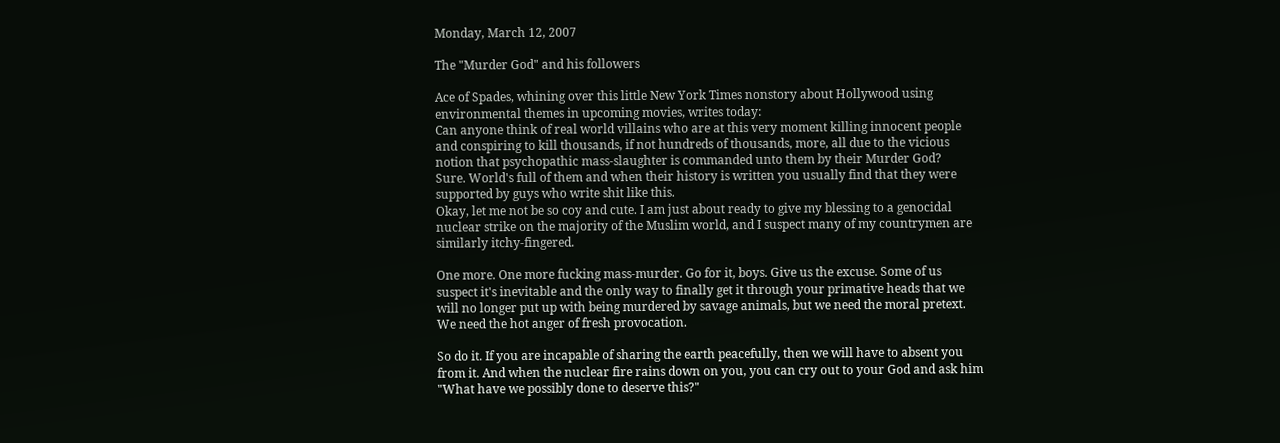Monday, March 12, 2007

The "Murder God" and his followers

Ace of Spades, whining over this little New York Times nonstory about Hollywood using environmental themes in upcoming movies, writes today:
Can anyone think of real world villains who are at this very moment killing innocent people and conspiring to kill thousands, if not hundreds of thousands, more, all due to the vicious notion that psychopathic mass-slaughter is commanded unto them by their Murder God?
Sure. World's full of them and when their history is written you usually find that they were supported by guys who write shit like this.
Okay, let me not be so coy and cute. I am just about ready to give my blessing to a genocidal nuclear strike on the majority of the Muslim world, and I suspect many of my countrymen are similarly itchy-fingered.

One more. One more fucking mass-murder. Go for it, boys. Give us the excuse. Some of us suspect it's inevitable and the only way to finally get it through your primative heads that we will no longer put up with being murdered by savage animals, but we need the moral pretext. We need the hot anger of fresh provocation.

So do it. If you are incapable of sharing the earth peacefully, then we will have to absent you from it. And when the nuclear fire rains down on you, you can cry out to your God and ask him "What have we possibly done to deserve this?"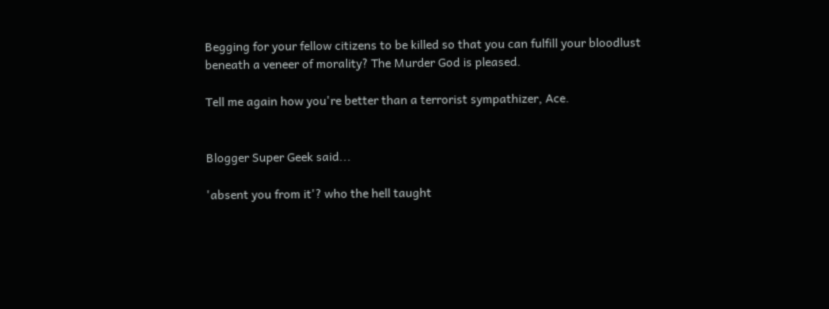Begging for your fellow citizens to be killed so that you can fulfill your bloodlust beneath a veneer of morality? The Murder God is pleased.

Tell me again how you're better than a terrorist sympathizer, Ace.


Blogger Super Geek said...

'absent you from it'? who the hell taught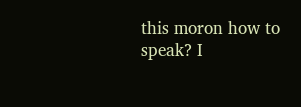this moron how to speak? I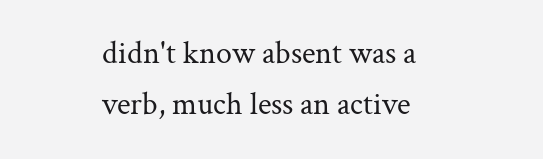didn't know absent was a verb, much less an active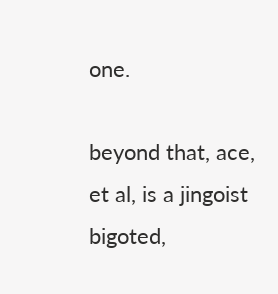one.

beyond that, ace, et al, is a jingoist bigoted,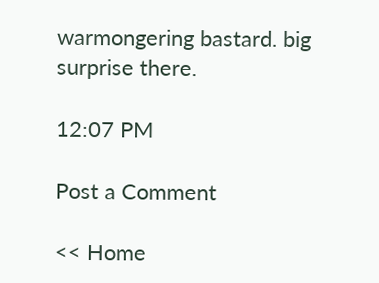warmongering bastard. big surprise there.

12:07 PM

Post a Comment

<< Home